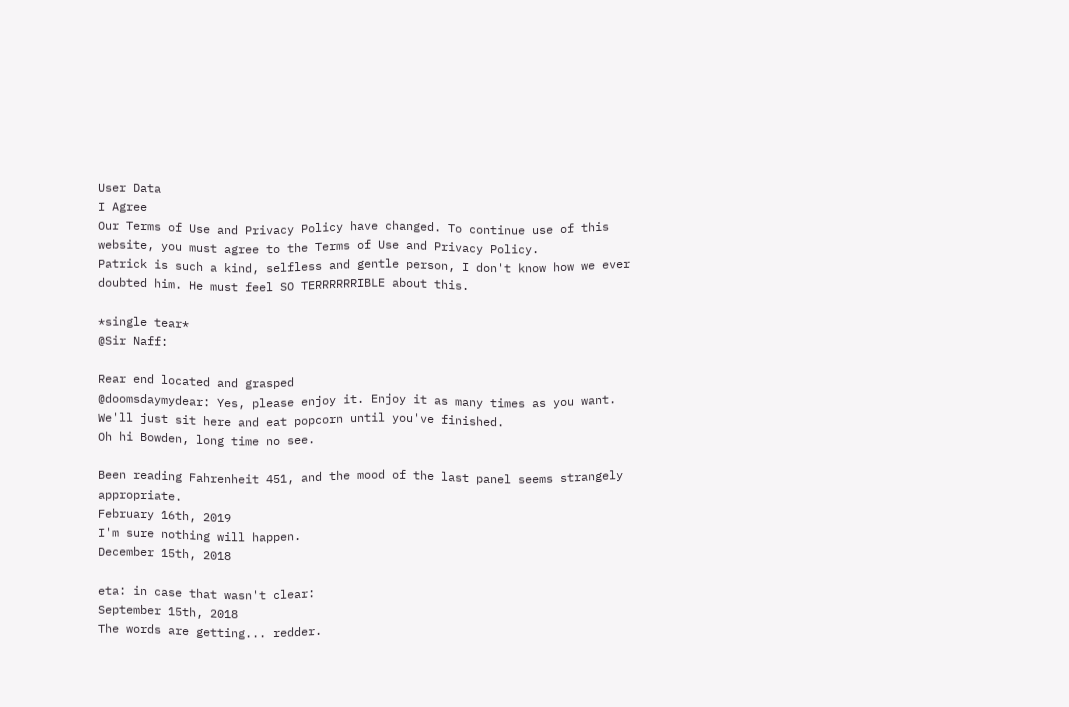User Data
I Agree
Our Terms of Use and Privacy Policy have changed. To continue use of this website, you must agree to the Terms of Use and Privacy Policy.
Patrick is such a kind, selfless and gentle person, I don't know how we ever doubted him. He must feel SO TERRRRRRIBLE about this.

*single tear*
@Sir Naff:

Rear end located and grasped
@doomsdaymydear: Yes, please enjoy it. Enjoy it as many times as you want. We'll just sit here and eat popcorn until you've finished.
Oh hi Bowden, long time no see.

Been reading Fahrenheit 451, and the mood of the last panel seems strangely appropriate.
February 16th, 2019
I'm sure nothing will happen.
December 15th, 2018

eta: in case that wasn't clear:
September 15th, 2018
The words are getting... redder.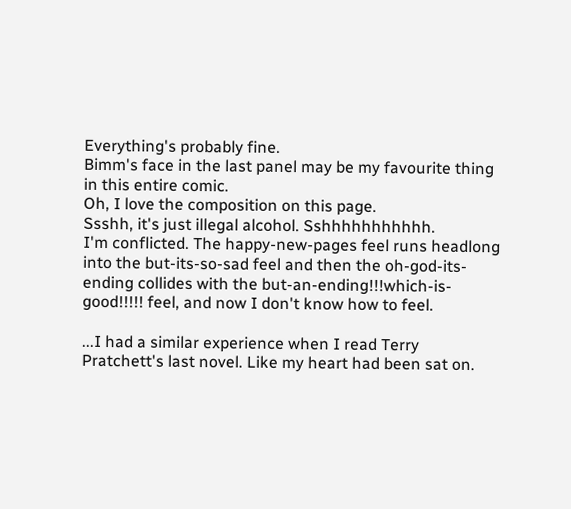Everything's probably fine.
Bimm's face in the last panel may be my favourite thing in this entire comic.
Oh, I love the composition on this page.
Ssshh, it's just illegal alcohol. Sshhhhhhhhhhh.
I'm conflicted. The happy-new-pages feel runs headlong into the but-its-so-sad feel and then the oh-god-its-ending collides with the but-an-ending!!!which-is-good!!!!! feel, and now I don't know how to feel.

...I had a similar experience when I read Terry Pratchett's last novel. Like my heart had been sat on.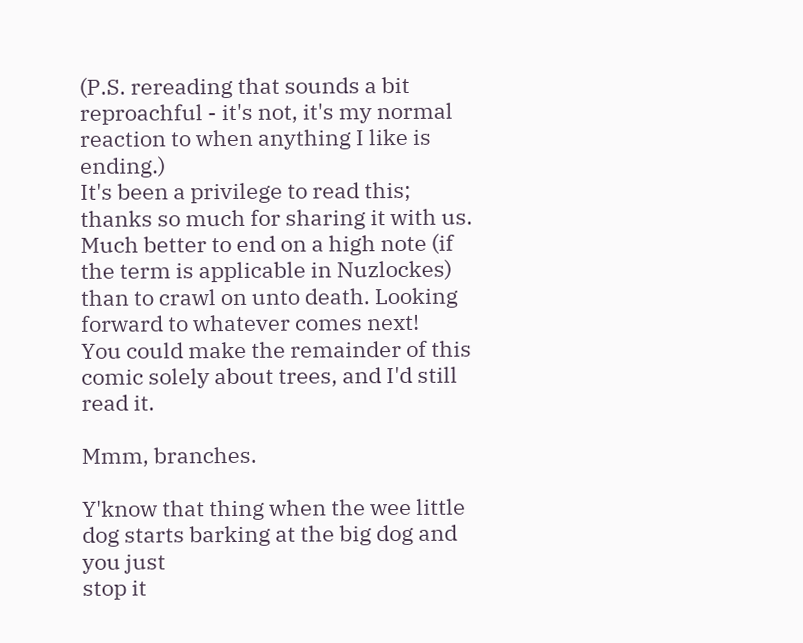(P.S. rereading that sounds a bit reproachful - it's not, it's my normal reaction to when anything I like is ending.)
It's been a privilege to read this; thanks so much for sharing it with us. Much better to end on a high note (if the term is applicable in Nuzlockes) than to crawl on unto death. Looking forward to whatever comes next!
You could make the remainder of this comic solely about trees, and I'd still read it.

Mmm, branches.

Y'know that thing when the wee little dog starts barking at the big dog and you just
stop it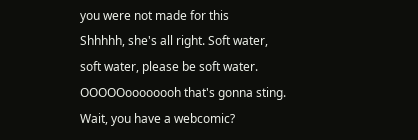you were not made for this
Shhhhh, she's all right. Soft water, soft water, please be soft water.
OOOOOoooooooh that's gonna sting.
Wait, you have a webcomic?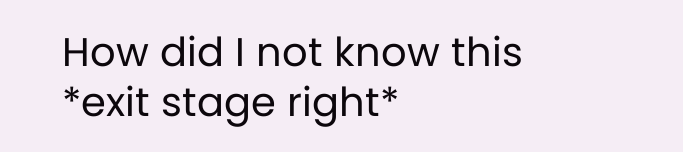How did I not know this
*exit stage right*